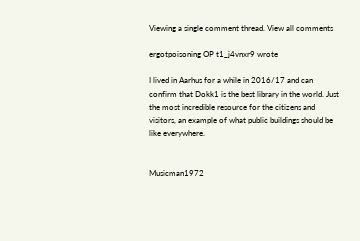Viewing a single comment thread. View all comments

ergotpoisoning OP t1_j4vnxr9 wrote

I lived in Aarhus for a while in 2016/17 and can confirm that Dokk1 is the best library in the world. Just the most incredible resource for the citizens and visitors, an example of what public buildings should be like everywhere.


Musicman1972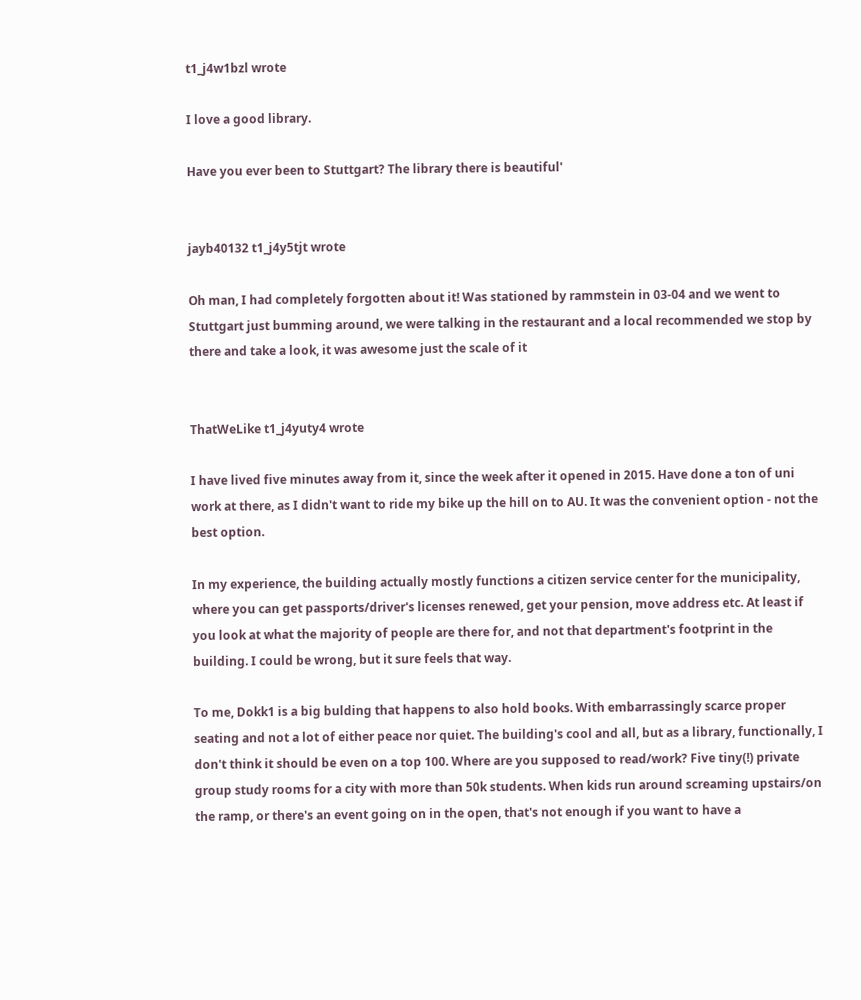t1_j4w1bzl wrote

I love a good library.

Have you ever been to Stuttgart? The library there is beautiful'


jayb40132 t1_j4y5tjt wrote

Oh man, I had completely forgotten about it! Was stationed by rammstein in 03-04 and we went to Stuttgart just bumming around, we were talking in the restaurant and a local recommended we stop by there and take a look, it was awesome just the scale of it


ThatWeLike t1_j4yuty4 wrote

I have lived five minutes away from it, since the week after it opened in 2015. Have done a ton of uni work at there, as I didn't want to ride my bike up the hill on to AU. It was the convenient option - not the best option.

In my experience, the building actually mostly functions a citizen service center for the municipality, where you can get passports/driver's licenses renewed, get your pension, move address etc. At least if you look at what the majority of people are there for, and not that department's footprint in the building. I could be wrong, but it sure feels that way.

To me, Dokk1 is a big bulding that happens to also hold books. With embarrassingly scarce proper seating and not a lot of either peace nor quiet. The building's cool and all, but as a library, functionally, I don't think it should be even on a top 100. Where are you supposed to read/work? Five tiny(!) private group study rooms for a city with more than 50k students. When kids run around screaming upstairs/on the ramp, or there's an event going on in the open, that's not enough if you want to have a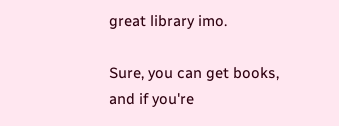great library imo.

Sure, you can get books, and if you're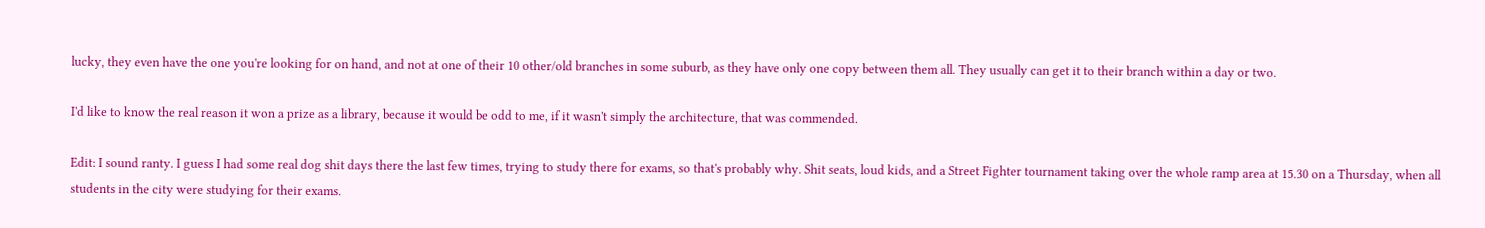lucky, they even have the one you're looking for on hand, and not at one of their 10 other/old branches in some suburb, as they have only one copy between them all. They usually can get it to their branch within a day or two.

I'd like to know the real reason it won a prize as a library, because it would be odd to me, if it wasn't simply the architecture, that was commended.

Edit: I sound ranty. I guess I had some real dog shit days there the last few times, trying to study there for exams, so that's probably why. Shit seats, loud kids, and a Street Fighter tournament taking over the whole ramp area at 15.30 on a Thursday, when all students in the city were studying for their exams.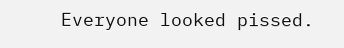Everyone looked pissed.